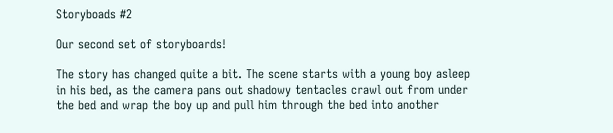Storyboads #2

Our second set of storyboards!

The story has changed quite a bit. The scene starts with a young boy asleep in his bed, as the camera pans out shadowy tentacles crawl out from under the bed and wrap the boy up and pull him through the bed into another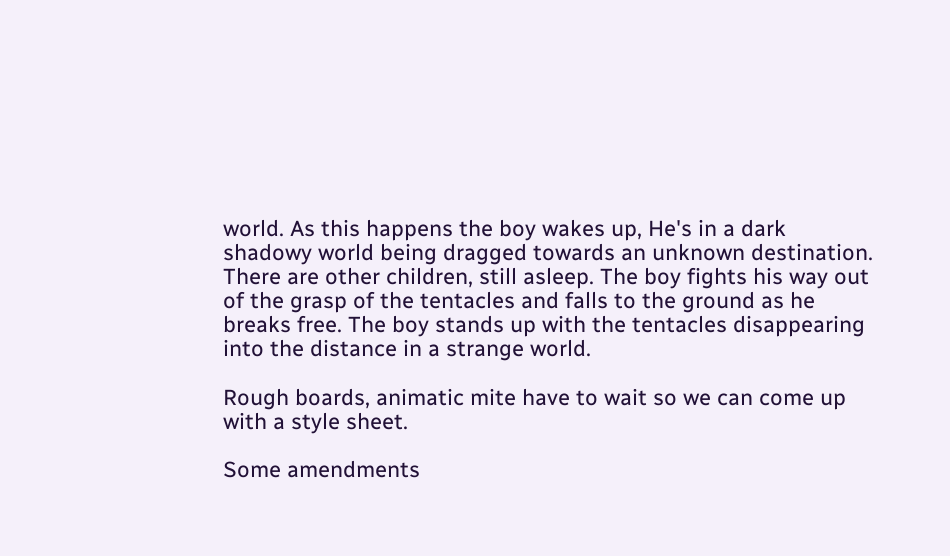world. As this happens the boy wakes up, He's in a dark shadowy world being dragged towards an unknown destination. There are other children, still asleep. The boy fights his way out of the grasp of the tentacles and falls to the ground as he breaks free. The boy stands up with the tentacles disappearing into the distance in a strange world.

Rough boards, animatic mite have to wait so we can come up with a style sheet.

Some amendments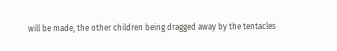will be made, the other children being dragged away by the tentacles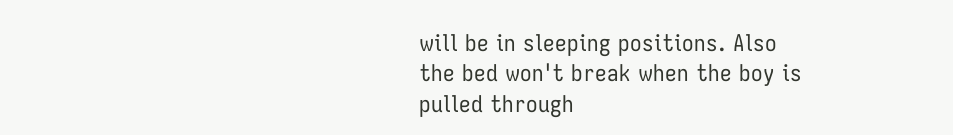will be in sleeping positions. Also the bed won't break when the boy is pulled through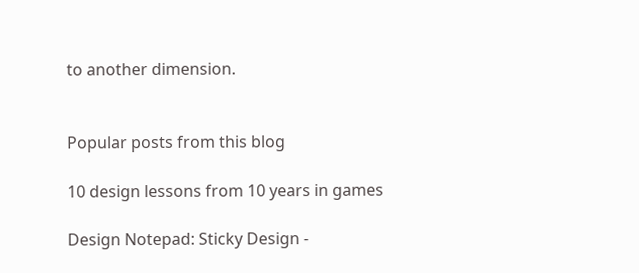to another dimension.


Popular posts from this blog

10 design lessons from 10 years in games

Design Notepad: Sticky Design -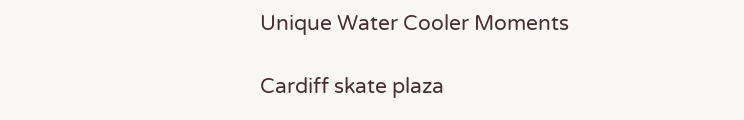Unique Water Cooler Moments

Cardiff skate plaza